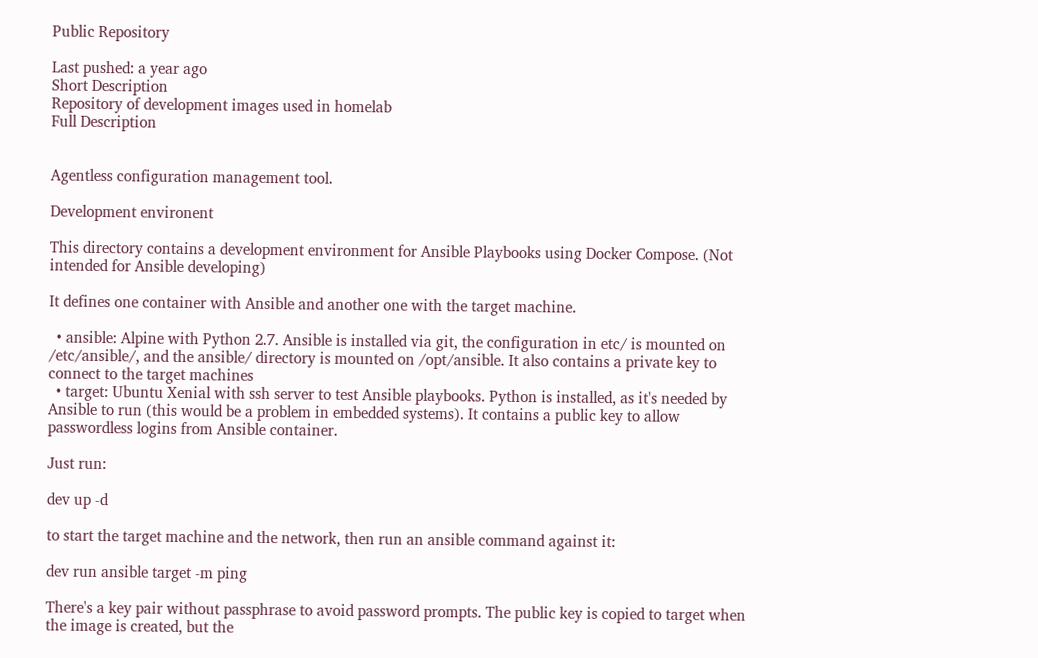Public Repository

Last pushed: a year ago
Short Description
Repository of development images used in homelab
Full Description


Agentless configuration management tool.

Development environent

This directory contains a development environment for Ansible Playbooks using Docker Compose. (Not intended for Ansible developing)

It defines one container with Ansible and another one with the target machine.

  • ansible: Alpine with Python 2.7. Ansible is installed via git, the configuration in etc/ is mounted on /etc/ansible/, and the ansible/ directory is mounted on /opt/ansible. It also contains a private key to connect to the target machines
  • target: Ubuntu Xenial with ssh server to test Ansible playbooks. Python is installed, as it's needed by Ansible to run (this would be a problem in embedded systems). It contains a public key to allow passwordless logins from Ansible container.

Just run:

dev up -d

to start the target machine and the network, then run an ansible command against it:

dev run ansible target -m ping

There's a key pair without passphrase to avoid password prompts. The public key is copied to target when the image is created, but the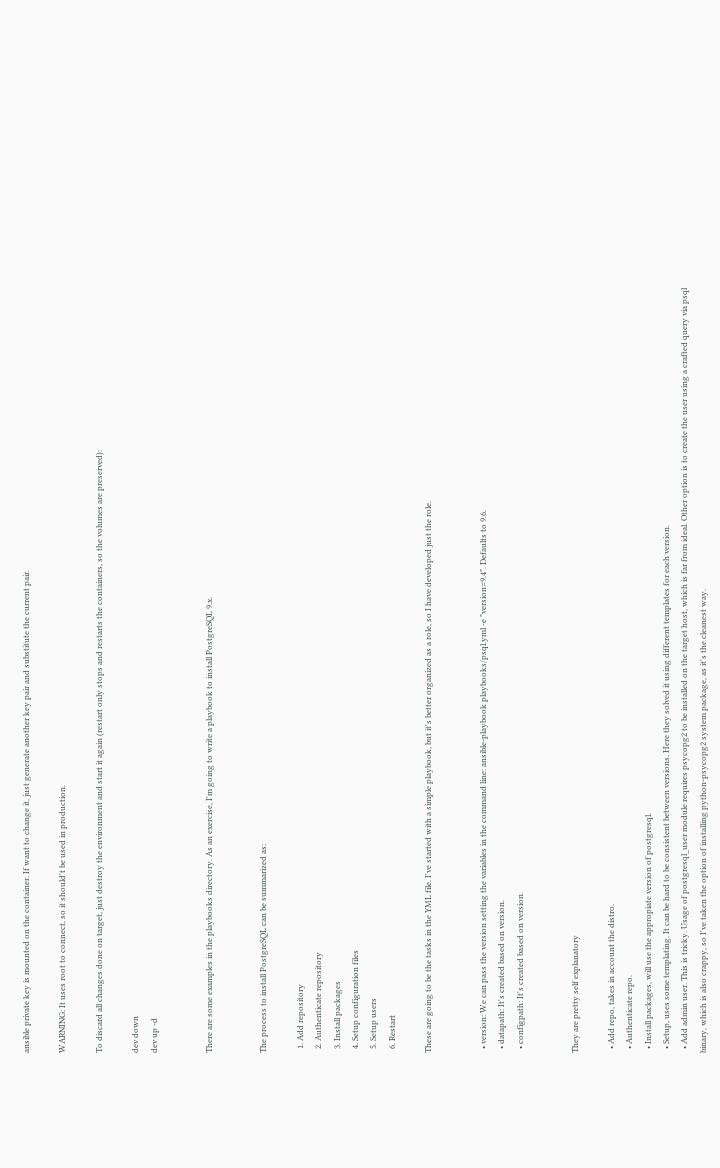ansible private key is mounted on the container. If want to change it, just generate another key pair and substitute the current pair.

WARNING: It uses root to connect, so it should't be used in production.

To discard all changes done on target, just destroy the environment and start it again (restart only stops and restarts the containers, so the volumes are preserved):

dev down
dev up -d


There are some examples in the playbooks directory. As an exercise, I'm going to write a playbook to install PostgreSQL 9.x.


The process to install PostgreSQL can be summarized as:

  1. Add repository
  2. Authenticate repository
  3. Install packages
  4. Setup configuration files
  5. Setup users
  6. Restart

These are going to be the tasks in the YML file. I've started with a simple playbook, but it's better organized as a role, so I have developed just the role.


  • version: We can pass the version setting the variables in the command line: ansible-playbook playbooks/psql.yml -e "version=9.4". Defaults to 9.6.
  • datapath: It's created based on version.
  • configpath: It's created based on version.


They are pretty self explanatory

  • Add repo, takes in account the distro.
  • Authenticate repo.
  • Install packages, will use the appropiate version of postgresql.
  • Setup, uses some templating. It can be hard to be consistent between versions. Here they solved it using different templates for each version.
  • Add admin user. This is tricky. Usage of postgresql_user module requires psycopg2 to be installed on the target host, which is far from ideal. Other option is to create the user using a crafted query via psql binary, which is also crappy, so I've taken the option of installing python-psycopg2 system package, as it's the cleanest way.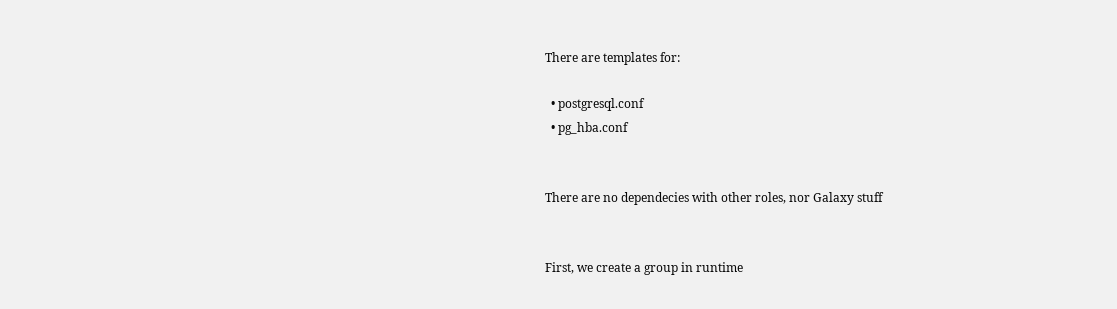There are templates for:

  • postgresql.conf
  • pg_hba.conf


There are no dependecies with other roles, nor Galaxy stuff


First, we create a group in runtime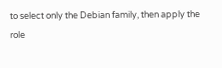to select only the Debian family, then apply the role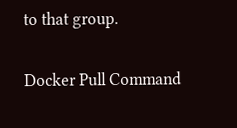to that group.

Docker Pull Command